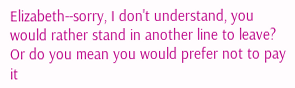Elizabeth--sorry, I don't understand, you would rather stand in another line to leave? Or do you mean you would prefer not to pay it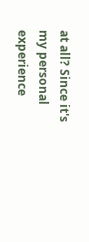at all? Since it's my personal experience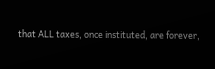that ALL taxes, once instituted, are forever,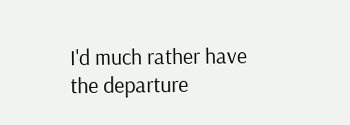I'd much rather have the departure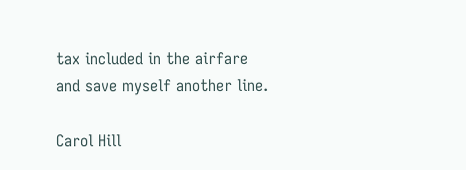tax included in the airfare and save myself another line.

Carol Hill